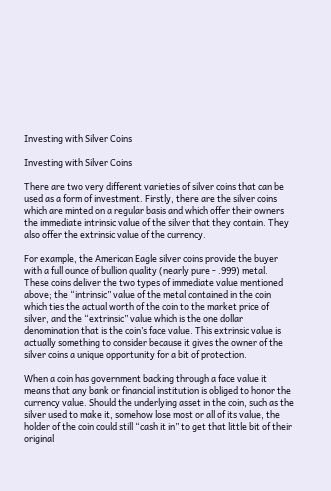Investing with Silver Coins

Investing with Silver Coins

There are two very different varieties of silver coins that can be used as a form of investment. Firstly, there are the silver coins which are minted on a regular basis and which offer their owners the immediate intrinsic value of the silver that they contain. They also offer the extrinsic value of the currency.

For example, the American Eagle silver coins provide the buyer with a full ounce of bullion quality (nearly pure - .999) metal. These coins deliver the two types of immediate value mentioned above; the “intrinsic” value of the metal contained in the coin which ties the actual worth of the coin to the market price of silver, and the “extrinsic” value which is the one dollar denomination that is the coin’s face value. This extrinsic value is actually something to consider because it gives the owner of the silver coins a unique opportunity for a bit of protection.

When a coin has government backing through a face value it means that any bank or financial institution is obliged to honor the currency value. Should the underlying asset in the coin, such as the silver used to make it, somehow lose most or all of its value, the holder of the coin could still “cash it in” to get that little bit of their original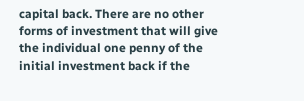capital back. There are no other forms of investment that will give the individual one penny of the initial investment back if the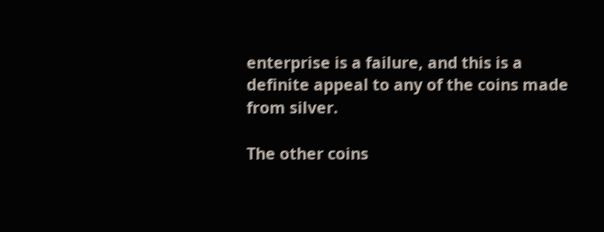enterprise is a failure, and this is a definite appeal to any of the coins made from silver.

The other coins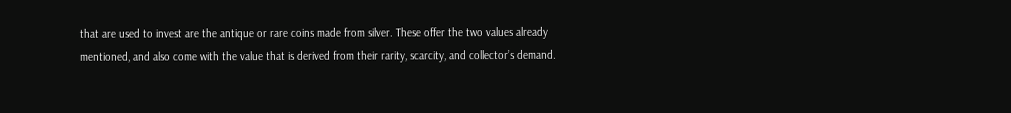that are used to invest are the antique or rare coins made from silver. These offer the two values already mentioned, and also come with the value that is derived from their rarity, scarcity, and collector’s demand.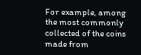For example, among the most commonly collected of the coins made from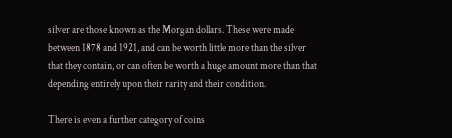silver are those known as the Morgan dollars. These were made between 1878 and 1921, and can be worth little more than the silver that they contain, or can often be worth a huge amount more than that depending entirely upon their rarity and their condition.

There is even a further category of coins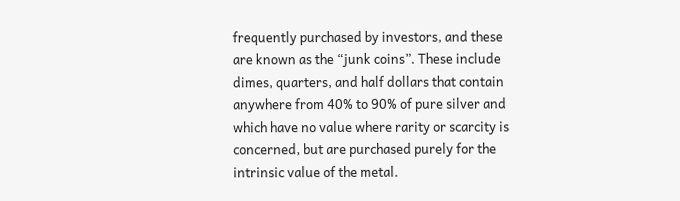frequently purchased by investors, and these are known as the “junk coins”. These include dimes, quarters, and half dollars that contain anywhere from 40% to 90% of pure silver and which have no value where rarity or scarcity is concerned, but are purchased purely for the intrinsic value of the metal.